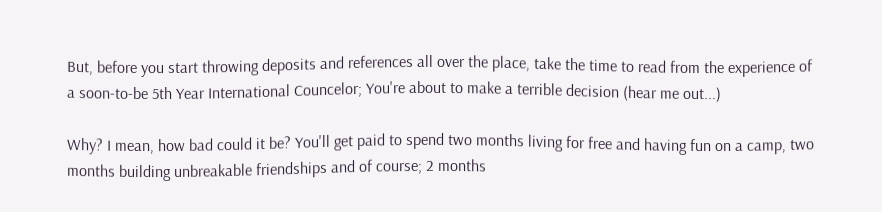But, before you start throwing deposits and references all over the place, take the time to read from the experience of a soon-to-be 5th Year International Councelor; You're about to make a terrible decision (hear me out...)

Why? I mean, how bad could it be? You'll get paid to spend two months living for free and having fun on a camp, two months building unbreakable friendships and of course; 2 months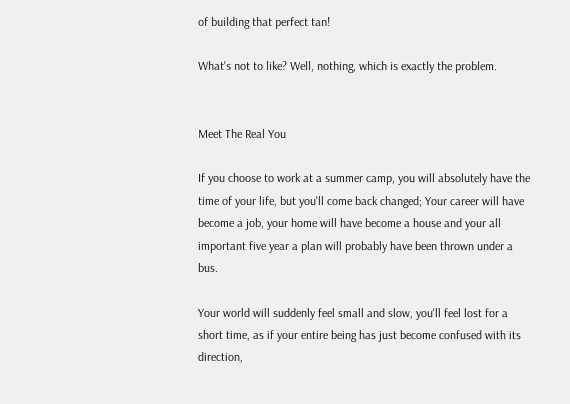of building that perfect tan!

What's not to like? Well, nothing, which is exactly the problem.


Meet The Real You

If you choose to work at a summer camp, you will absolutely have the time of your life, but you'll come back changed; Your career will have become a job, your home will have become a house and your all important five year a plan will probably have been thrown under a bus.

Your world will suddenly feel small and slow, you'll feel lost for a short time, as if your entire being has just become confused with its direction,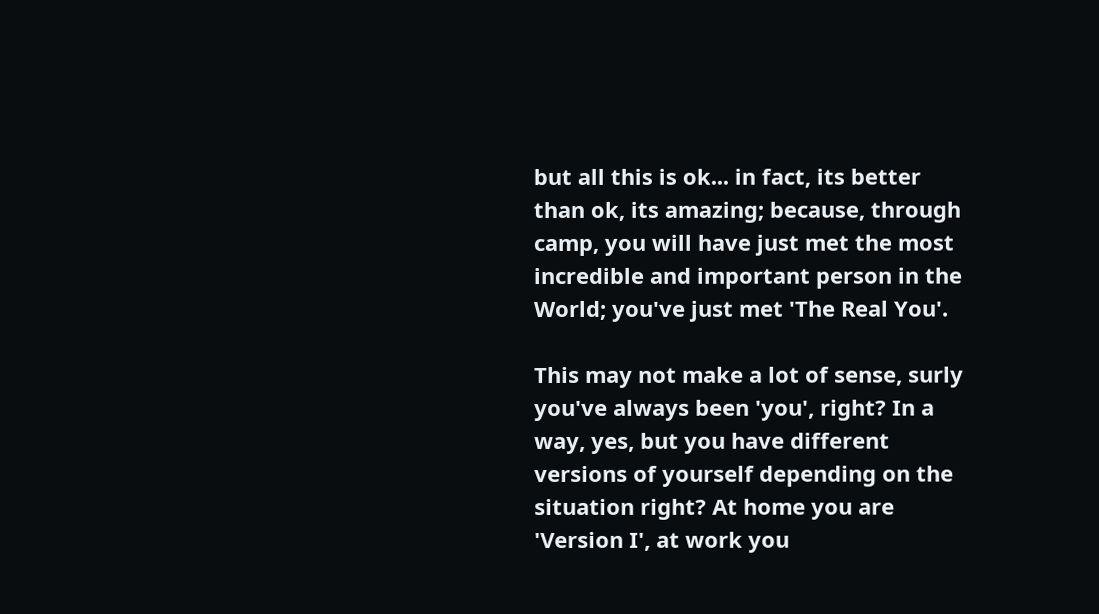but all this is ok... in fact, its better than ok, its amazing; because, through camp, you will have just met the most incredible and important person in the World; you've just met 'The Real You'.

This may not make a lot of sense, surly you've always been 'you', right? In a way, yes, but you have different versions of yourself depending on the situation right? At home you are 'Version I', at work you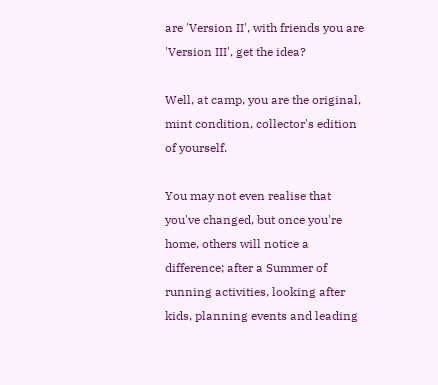are 'Version II', with friends you are 'Version III', get the idea?

Well, at camp, you are the original, mint condition, collector's edition of yourself.

You may not even realise that you've changed, but once you're home, others will notice a difference; after a Summer of running activities, looking after kids, planning events and leading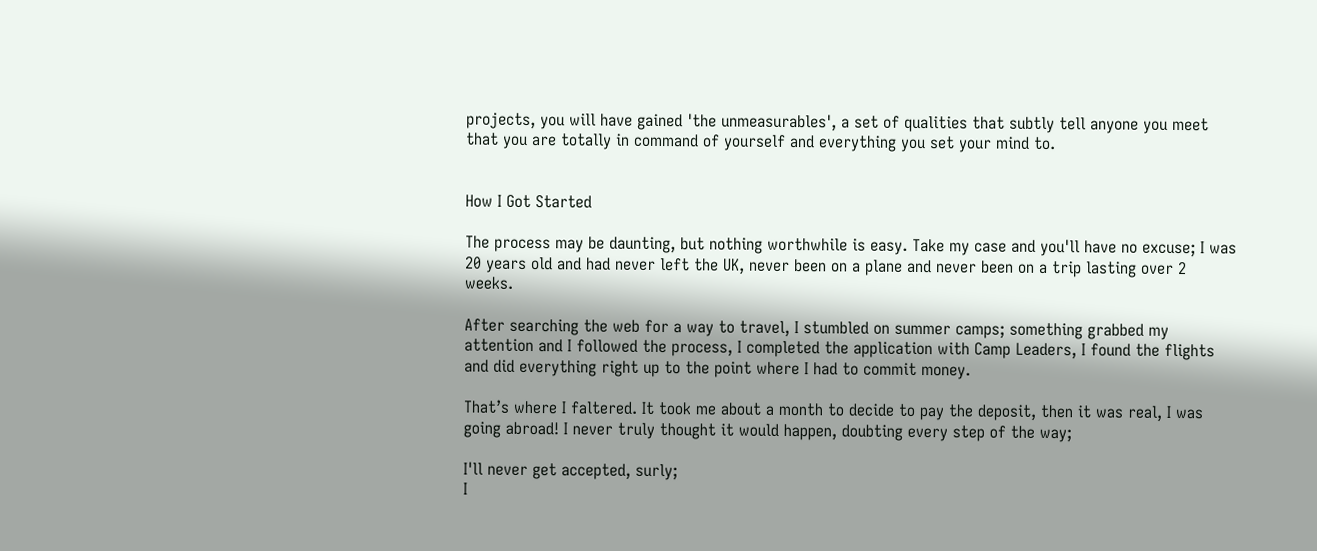projects, you will have gained 'the unmeasurables', a set of qualities that subtly tell anyone you meet that you are totally in command of yourself and everything you set your mind to.


How I Got Started

The process may be daunting, but nothing worthwhile is easy. Take my case and you'll have no excuse; I was 20 years old and had never left the UK, never been on a plane and never been on a trip lasting over 2 weeks.

After searching the web for a way to travel, I stumbled on summer camps; something grabbed my attention and I followed the process, I completed the application with Camp Leaders, I found the flights and did everything right up to the point where I had to commit money.

That’s where I faltered. It took me about a month to decide to pay the deposit, then it was real, I was going abroad! I never truly thought it would happen, doubting every step of the way;

I'll never get accepted, surly;
I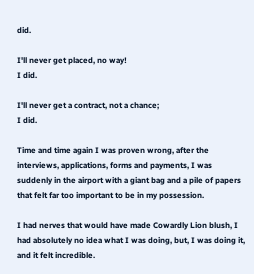did.

I'll never get placed, no way!
I did.

I'll never get a contract, not a chance;
I did.

Time and time again I was proven wrong, after the interviews, applications, forms and payments, I was suddenly in the airport with a giant bag and a pile of papers that felt far too important to be in my possession.

I had nerves that would have made Cowardly Lion blush, I had absolutely no idea what I was doing, but, I was doing it, and it felt incredible.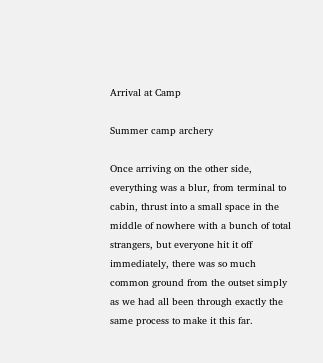Arrival at Camp

Summer camp archery

Once arriving on the other side, everything was a blur, from terminal to cabin, thrust into a small space in the middle of nowhere with a bunch of total strangers, but everyone hit it off immediately, there was so much common ground from the outset simply as we had all been through exactly the same process to make it this far.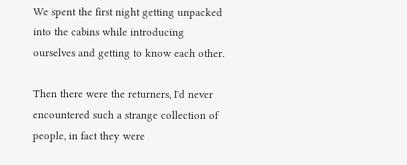We spent the first night getting unpacked into the cabins while introducing ourselves and getting to know each other.

Then there were the returners, I'd never encountered such a strange collection of people, in fact they were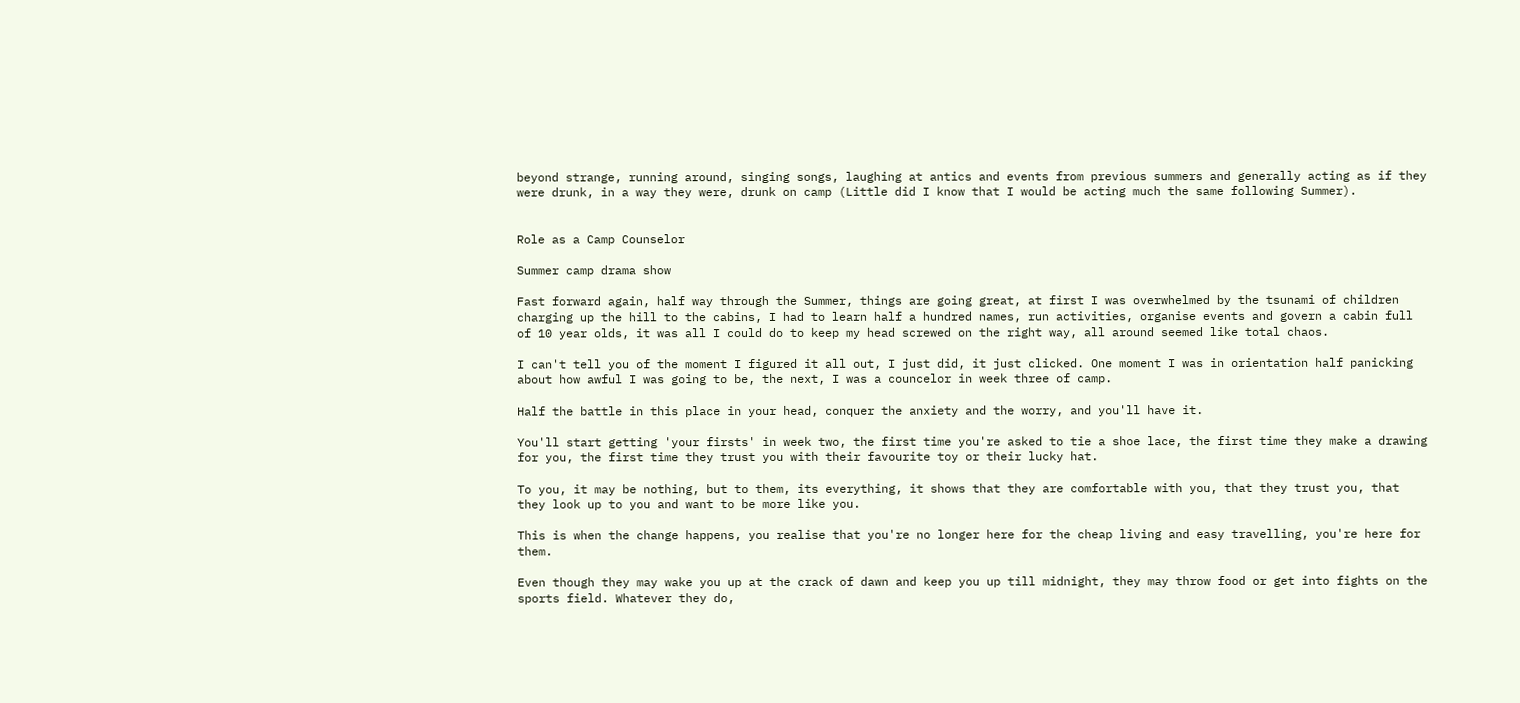beyond strange, running around, singing songs, laughing at antics and events from previous summers and generally acting as if they were drunk, in a way they were, drunk on camp (Little did I know that I would be acting much the same following Summer).


Role as a Camp Counselor

Summer camp drama show

Fast forward again, half way through the Summer, things are going great, at first I was overwhelmed by the tsunami of children charging up the hill to the cabins, I had to learn half a hundred names, run activities, organise events and govern a cabin full of 10 year olds, it was all I could do to keep my head screwed on the right way, all around seemed like total chaos.

I can't tell you of the moment I figured it all out, I just did, it just clicked. One moment I was in orientation half panicking about how awful I was going to be, the next, I was a councelor in week three of camp.

Half the battle in this place in your head, conquer the anxiety and the worry, and you'll have it.

You'll start getting 'your firsts' in week two, the first time you're asked to tie a shoe lace, the first time they make a drawing for you, the first time they trust you with their favourite toy or their lucky hat.

To you, it may be nothing, but to them, its everything, it shows that they are comfortable with you, that they trust you, that they look up to you and want to be more like you.

This is when the change happens, you realise that you're no longer here for the cheap living and easy travelling, you're here for them.

Even though they may wake you up at the crack of dawn and keep you up till midnight, they may throw food or get into fights on the sports field. Whatever they do,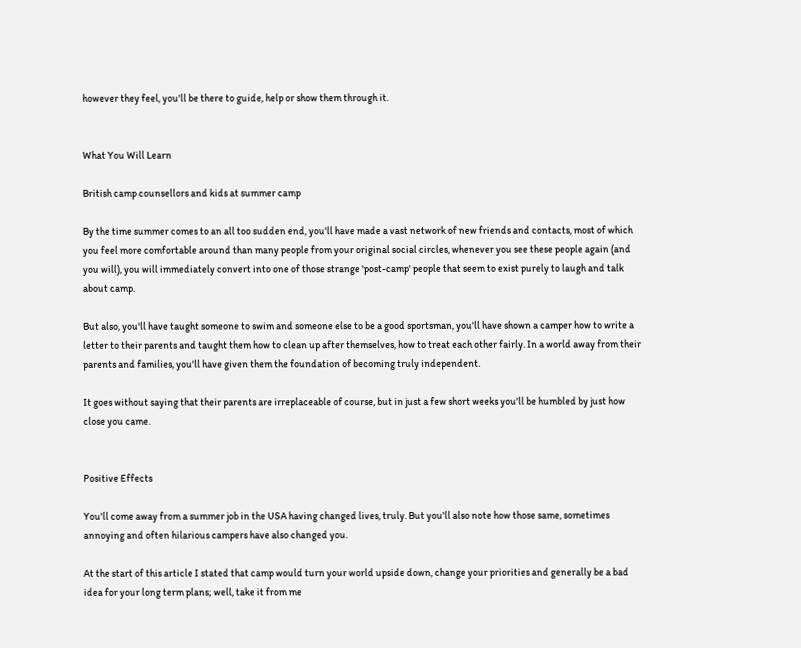however they feel, you'll be there to guide, help or show them through it.


What You Will Learn

British camp counsellors and kids at summer camp

By the time summer comes to an all too sudden end, you'll have made a vast network of new friends and contacts, most of which you feel more comfortable around than many people from your original social circles, whenever you see these people again (and you will), you will immediately convert into one of those strange 'post-camp' people that seem to exist purely to laugh and talk about camp.

But also, you'll have taught someone to swim and someone else to be a good sportsman, you'll have shown a camper how to write a letter to their parents and taught them how to clean up after themselves, how to treat each other fairly. In a world away from their parents and families, you'll have given them the foundation of becoming truly independent.

It goes without saying that their parents are irreplaceable of course, but in just a few short weeks you'll be humbled by just how close you came.


Positive Effects

You'll come away from a summer job in the USA having changed lives, truly. But you'll also note how those same, sometimes annoying and often hilarious campers have also changed you.

At the start of this article I stated that camp would turn your world upside down, change your priorities and generally be a bad idea for your long term plans; well, take it from me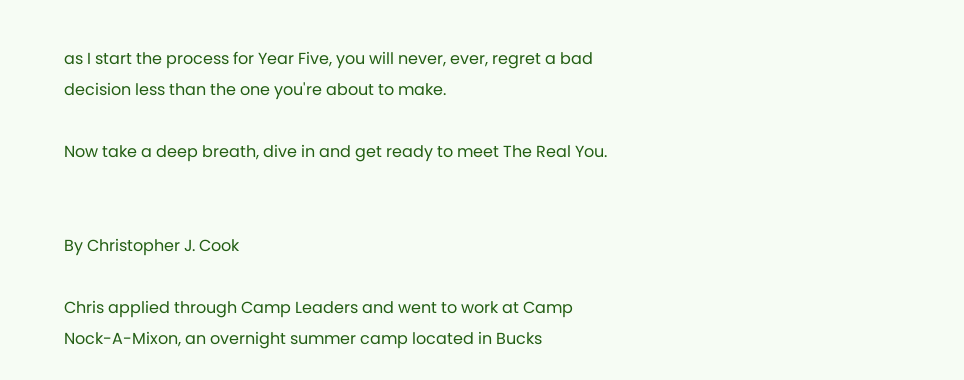as I start the process for Year Five, you will never, ever, regret a bad decision less than the one you're about to make.

Now take a deep breath, dive in and get ready to meet The Real You.


By Christopher J. Cook

Chris applied through Camp Leaders and went to work at Camp Nock-A-Mixon, an overnight summer camp located in Bucks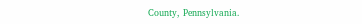County, Pennsylvania.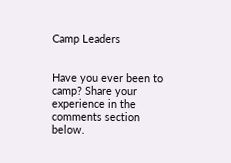Camp Leaders


Have you ever been to camp? Share your experience in the comments section below.